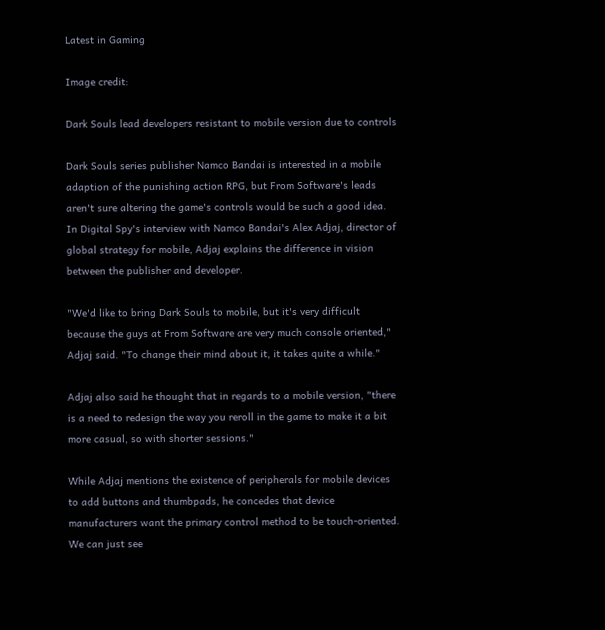Latest in Gaming

Image credit:

Dark Souls lead developers resistant to mobile version due to controls

Dark Souls series publisher Namco Bandai is interested in a mobile adaption of the punishing action RPG, but From Software's leads aren't sure altering the game's controls would be such a good idea. In Digital Spy's interview with Namco Bandai's Alex Adjaj, director of global strategy for mobile, Adjaj explains the difference in vision between the publisher and developer.

"We'd like to bring Dark Souls to mobile, but it's very difficult because the guys at From Software are very much console oriented," Adjaj said. "To change their mind about it, it takes quite a while."

Adjaj also said he thought that in regards to a mobile version, "there is a need to redesign the way you reroll in the game to make it a bit more casual, so with shorter sessions."

While Adjaj mentions the existence of peripherals for mobile devices to add buttons and thumbpads, he concedes that device manufacturers want the primary control method to be touch-oriented. We can just see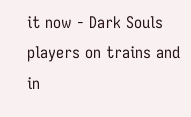it now - Dark Souls players on trains and in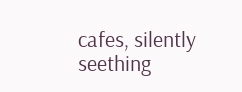cafes, silently seething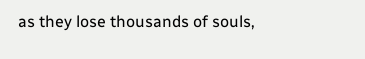as they lose thousands of souls,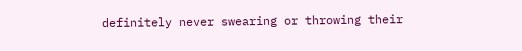definitely never swearing or throwing their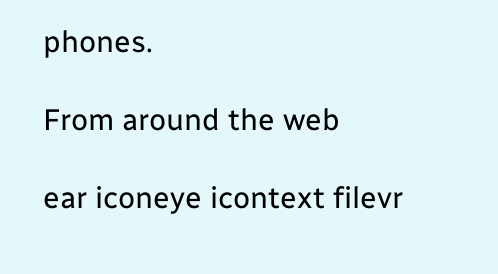phones.

From around the web

ear iconeye icontext filevr